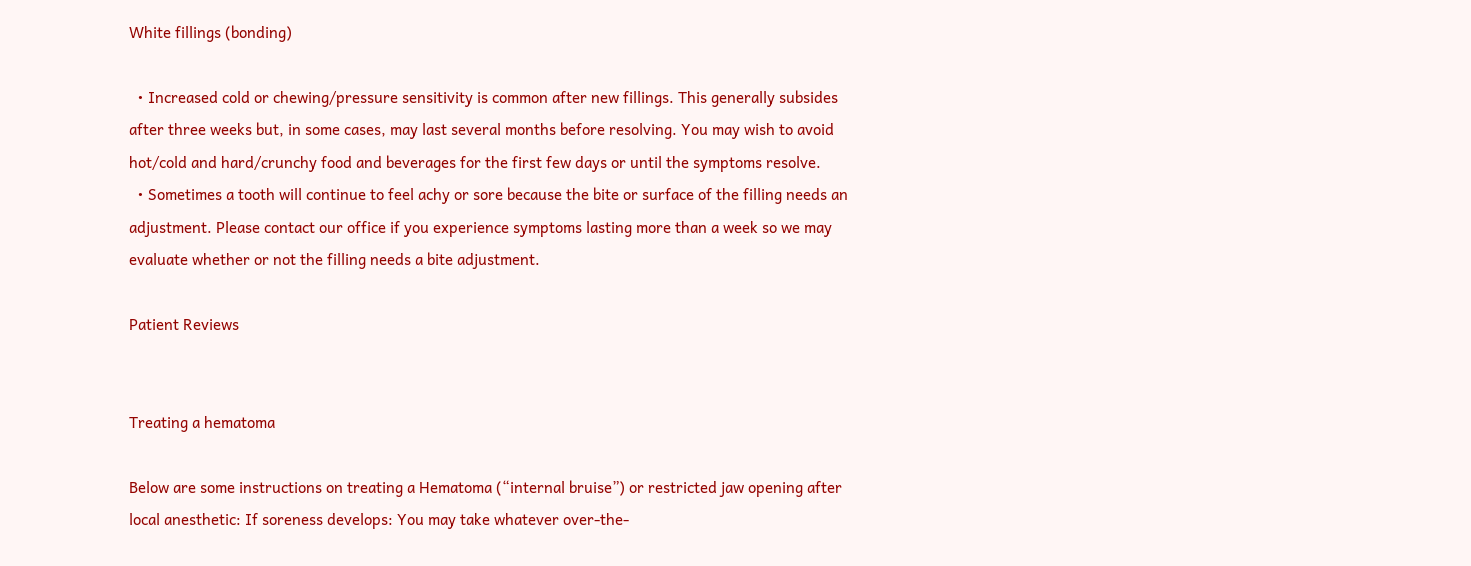White fillings (bonding)

  • Increased cold or chewing/pressure sensitivity is common after new fillings. This generally subsides after three weeks but, in some cases, may last several months before resolving. You may wish to avoid hot/cold and hard/crunchy food and beverages for the first few days or until the symptoms resolve.
  • Sometimes a tooth will continue to feel achy or sore because the bite or surface of the filling needs an adjustment. Please contact our office if you experience symptoms lasting more than a week so we may evaluate whether or not the filling needs a bite adjustment.

Patient Reviews


Treating a hematoma

Below are some instructions on treating a Hematoma (“internal bruise”) or restricted jaw opening after local anesthetic: If soreness develops: You may take whatever over-the-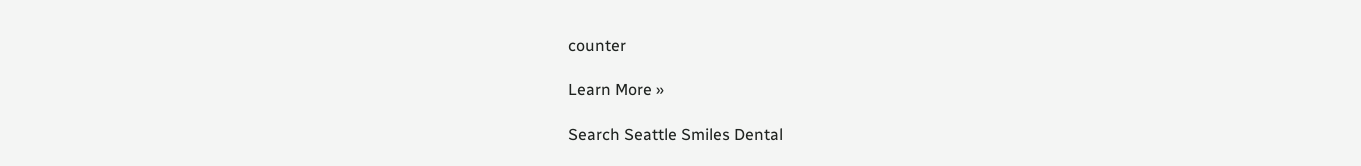counter

Learn More »

Search Seattle Smiles Dental